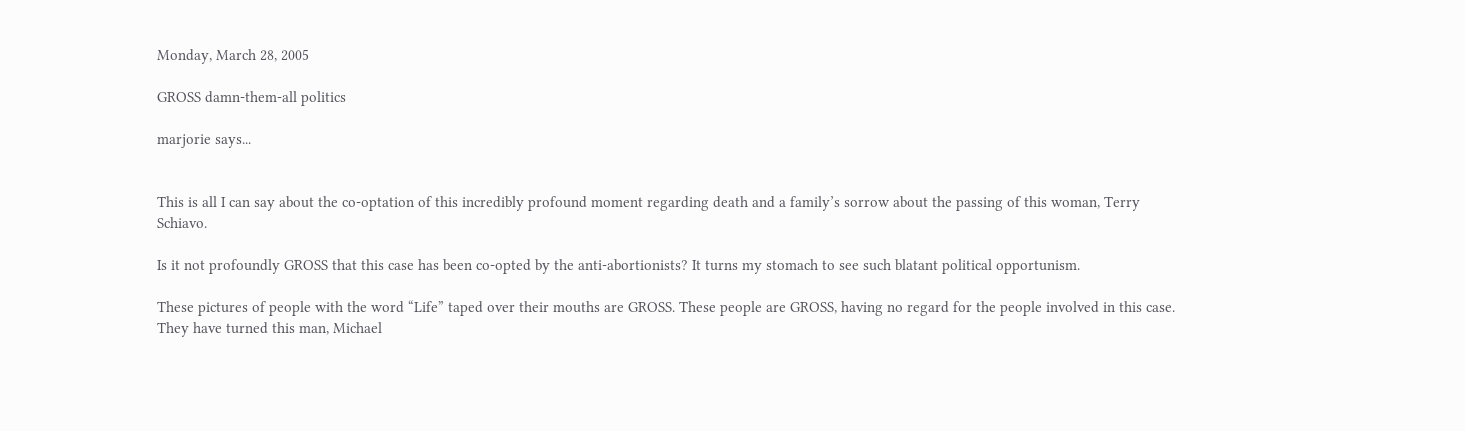Monday, March 28, 2005

GROSS damn-them-all politics

marjorie says...


This is all I can say about the co-optation of this incredibly profound moment regarding death and a family’s sorrow about the passing of this woman, Terry Schiavo.

Is it not profoundly GROSS that this case has been co-opted by the anti-abortionists? It turns my stomach to see such blatant political opportunism.

These pictures of people with the word “Life” taped over their mouths are GROSS. These people are GROSS, having no regard for the people involved in this case. They have turned this man, Michael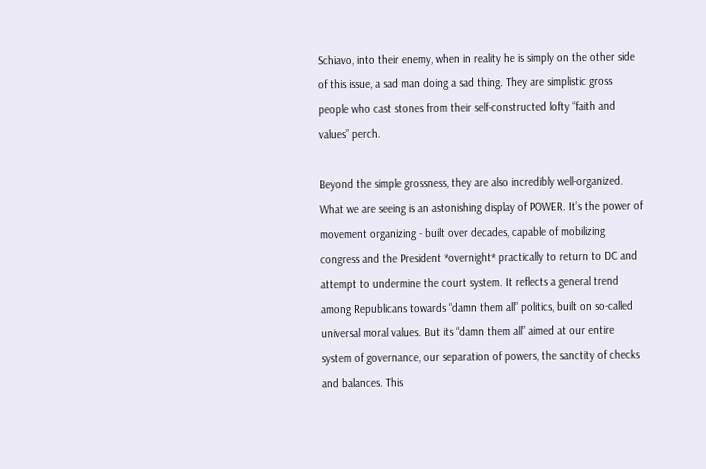Schiavo, into their enemy, when in reality he is simply on the other side of this issue, a sad man doing a sad thing. They are simplistic gross people who cast stones from their self-constructed lofty “faith and values” perch.

Beyond the simple grossness, they are also incredibly well-organized. What we are seeing is an astonishing display of POWER. It’s the power of movement organizing - built over decades, capable of mobilizing congress and the President *overnight* practically to return to DC and attempt to undermine the court system. It reflects a general trend among Republicans towards “damn them all” politics, built on so-called universal moral values. But its “damn them all” aimed at our entire system of governance, our separation of powers, the sanctity of checks and balances. This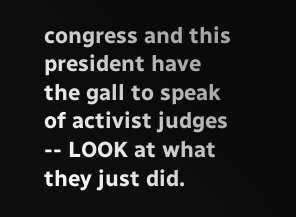congress and this president have the gall to speak of activist judges -- LOOK at what they just did.